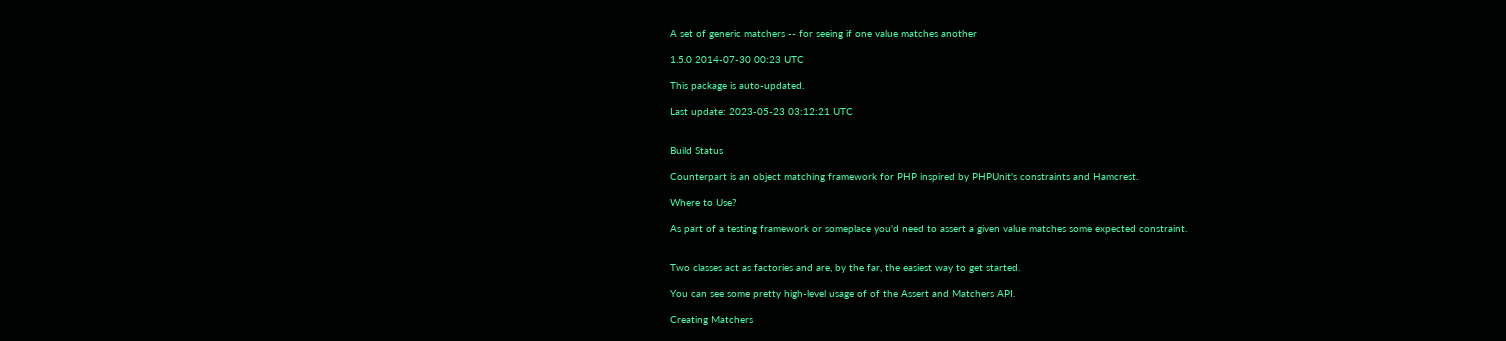A set of generic matchers -- for seeing if one value matches another

1.5.0 2014-07-30 00:23 UTC

This package is auto-updated.

Last update: 2023-05-23 03:12:21 UTC


Build Status

Counterpart is an object matching framework for PHP inspired by PHPUnit's constraints and Hamcrest.

Where to Use?

As part of a testing framework or someplace you'd need to assert a given value matches some expected constraint.


Two classes act as factories and are, by the far, the easiest way to get started.

You can see some pretty high-level usage of of the Assert and Matchers API.

Creating Matchers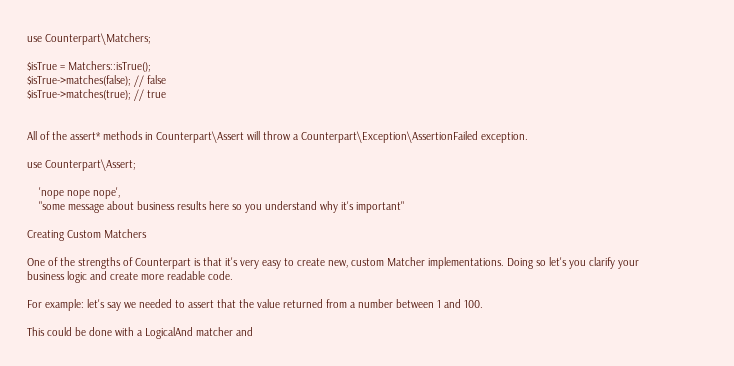use Counterpart\Matchers;

$isTrue = Matchers::isTrue();
$isTrue->matches(false); // false
$isTrue->matches(true); // true


All of the assert* methods in Counterpart\Assert will throw a Counterpart\Exception\AssertionFailed exception.

use Counterpart\Assert;

    'nope nope nope',
    "some message about business results here so you understand why it's important"

Creating Custom Matchers

One of the strengths of Counterpart is that it's very easy to create new, custom Matcher implementations. Doing so let's you clarify your business logic and create more readable code.

For example: let's say we needed to assert that the value returned from a number between 1 and 100.

This could be done with a LogicalAnd matcher and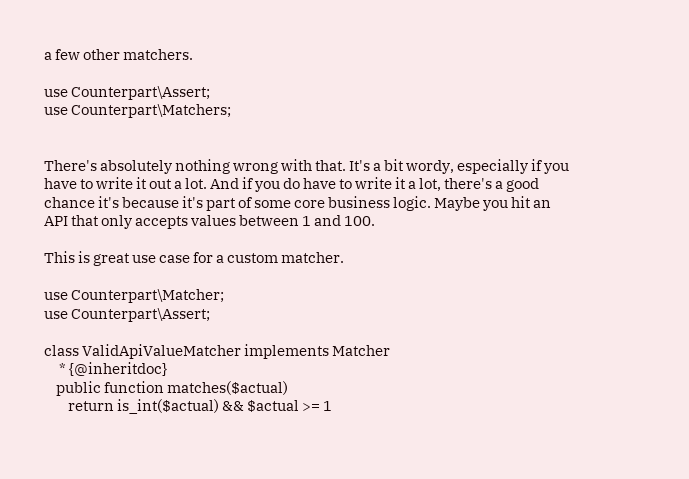a few other matchers.

use Counterpart\Assert;
use Counterpart\Matchers;


There's absolutely nothing wrong with that. It's a bit wordy, especially if you have to write it out a lot. And if you do have to write it a lot, there's a good chance it's because it's part of some core business logic. Maybe you hit an API that only accepts values between 1 and 100.

This is great use case for a custom matcher.

use Counterpart\Matcher;
use Counterpart\Assert;

class ValidApiValueMatcher implements Matcher
     * {@inheritdoc}
    public function matches($actual)
        return is_int($actual) && $actual >= 1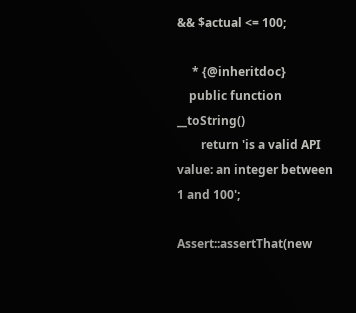&& $actual <= 100;

     * {@inheritdoc}
    public function __toString()
        return 'is a valid API value: an integer between 1 and 100';

Assert::assertThat(new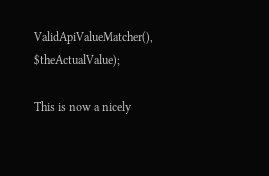ValidApiValueMatcher(), $theActualValue);

This is now a nicely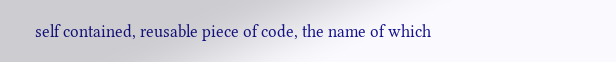self contained, reusable piece of code, the name of which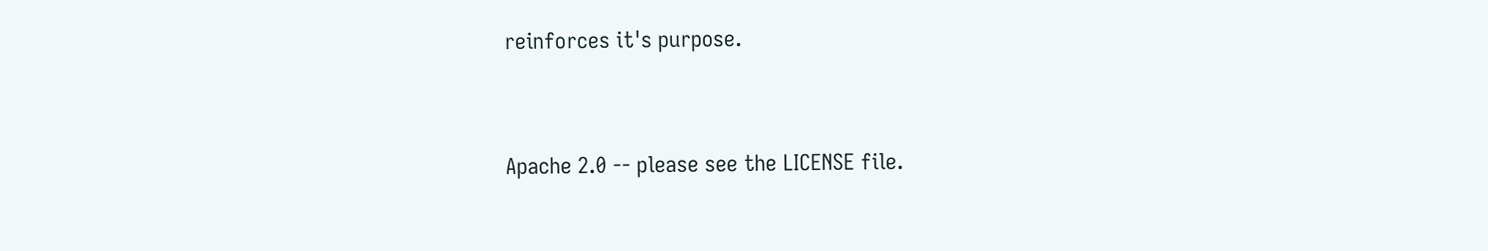reinforces it's purpose.


Apache 2.0 -- please see the LICENSE file.